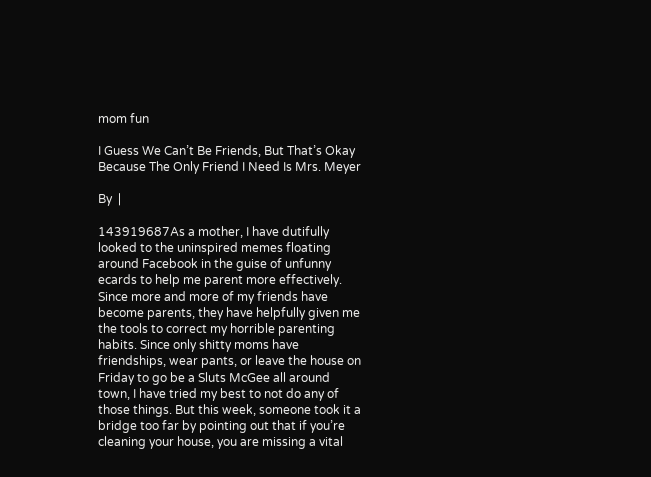mom fun

I Guess We Can’t Be Friends, But That’s Okay Because The Only Friend I Need Is Mrs. Meyer

By  |

143919687As a mother, I have dutifully looked to the uninspired memes floating around Facebook in the guise of unfunny ecards to help me parent more effectively. Since more and more of my friends have become parents, they have helpfully given me the tools to correct my horrible parenting habits. Since only shitty moms have friendships, wear pants, or leave the house on Friday to go be a Sluts McGee all around town, I have tried my best to not do any of those things. But this week, someone took it a bridge too far by pointing out that if you’re cleaning your house, you are missing a vital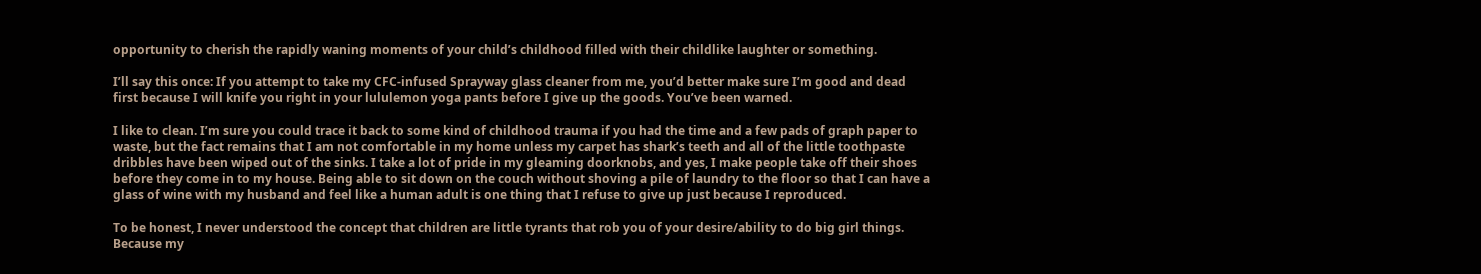opportunity to cherish the rapidly waning moments of your child’s childhood filled with their childlike laughter or something.

I’ll say this once: If you attempt to take my CFC-infused Sprayway glass cleaner from me, you’d better make sure I’m good and dead first because I will knife you right in your lululemon yoga pants before I give up the goods. You’ve been warned.

I like to clean. I’m sure you could trace it back to some kind of childhood trauma if you had the time and a few pads of graph paper to waste, but the fact remains that I am not comfortable in my home unless my carpet has shark’s teeth and all of the little toothpaste dribbles have been wiped out of the sinks. I take a lot of pride in my gleaming doorknobs, and yes, I make people take off their shoes before they come in to my house. Being able to sit down on the couch without shoving a pile of laundry to the floor so that I can have a glass of wine with my husband and feel like a human adult is one thing that I refuse to give up just because I reproduced.

To be honest, I never understood the concept that children are little tyrants that rob you of your desire/ability to do big girl things. Because my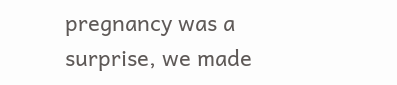pregnancy was a surprise, we made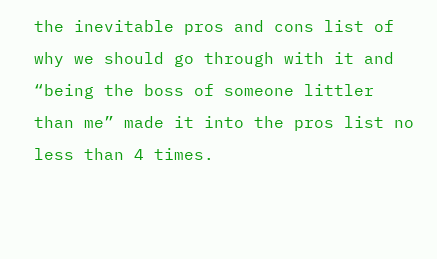the inevitable pros and cons list of why we should go through with it and “being the boss of someone littler than me” made it into the pros list no less than 4 times.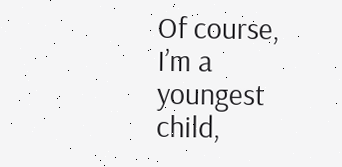Of course, I’m a youngest child,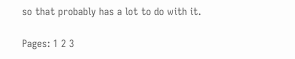so that probably has a lot to do with it.

Pages: 1 2 3